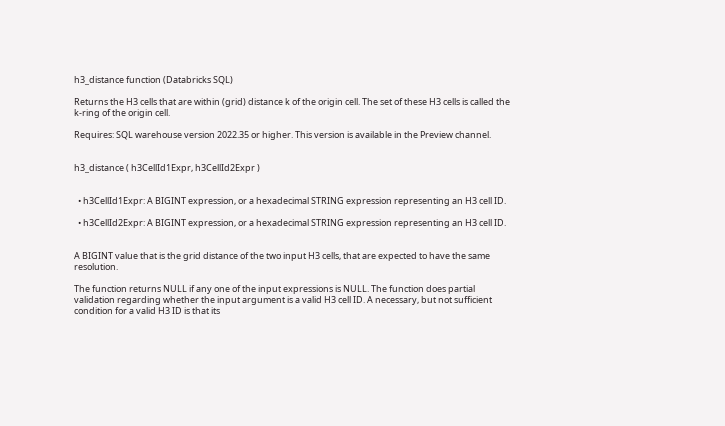h3_distance function (Databricks SQL)

Returns the H3 cells that are within (grid) distance k of the origin cell. The set of these H3 cells is called the k-ring of the origin cell.

Requires: SQL warehouse version 2022.35 or higher. This version is available in the Preview channel.


h3_distance ( h3CellId1Expr, h3CellId2Expr )


  • h3CellId1Expr: A BIGINT expression, or a hexadecimal STRING expression representing an H3 cell ID.

  • h3CellId2Expr: A BIGINT expression, or a hexadecimal STRING expression representing an H3 cell ID.


A BIGINT value that is the grid distance of the two input H3 cells, that are expected to have the same resolution.

The function returns NULL if any one of the input expressions is NULL. The function does partial validation regarding whether the input argument is a valid H3 cell ID. A necessary, but not sufficient condition for a valid H3 ID is that its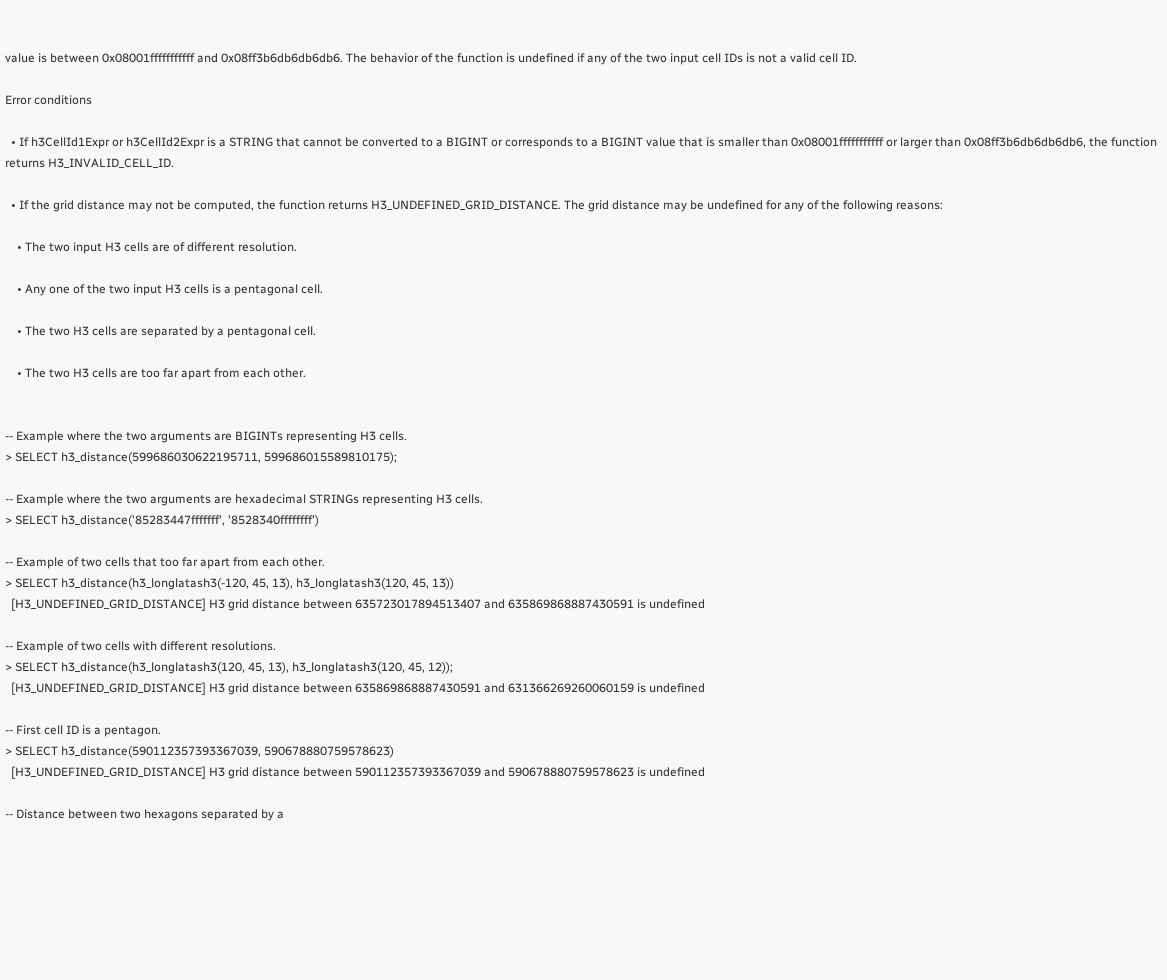value is between 0x08001fffffffffff and 0x08ff3b6db6db6db6. The behavior of the function is undefined if any of the two input cell IDs is not a valid cell ID.

Error conditions

  • If h3CellId1Expr or h3CellId2Expr is a STRING that cannot be converted to a BIGINT or corresponds to a BIGINT value that is smaller than 0x08001fffffffffff or larger than 0x08ff3b6db6db6db6, the function returns H3_INVALID_CELL_ID.

  • If the grid distance may not be computed, the function returns H3_UNDEFINED_GRID_DISTANCE. The grid distance may be undefined for any of the following reasons:

    • The two input H3 cells are of different resolution.

    • Any one of the two input H3 cells is a pentagonal cell.

    • The two H3 cells are separated by a pentagonal cell.

    • The two H3 cells are too far apart from each other.


-- Example where the two arguments are BIGINTs representing H3 cells.
> SELECT h3_distance(599686030622195711, 599686015589810175);

-- Example where the two arguments are hexadecimal STRINGs representing H3 cells.
> SELECT h3_distance('85283447fffffff', '8528340ffffffff')

-- Example of two cells that too far apart from each other.
> SELECT h3_distance(h3_longlatash3(-120, 45, 13), h3_longlatash3(120, 45, 13))
  [H3_UNDEFINED_GRID_DISTANCE] H3 grid distance between 635723017894513407 and 635869868887430591 is undefined

-- Example of two cells with different resolutions.
> SELECT h3_distance(h3_longlatash3(120, 45, 13), h3_longlatash3(120, 45, 12));
  [H3_UNDEFINED_GRID_DISTANCE] H3 grid distance between 635869868887430591 and 631366269260060159 is undefined

-- First cell ID is a pentagon.
> SELECT h3_distance(590112357393367039, 590678880759578623)
  [H3_UNDEFINED_GRID_DISTANCE] H3 grid distance between 590112357393367039 and 590678880759578623 is undefined

-- Distance between two hexagons separated by a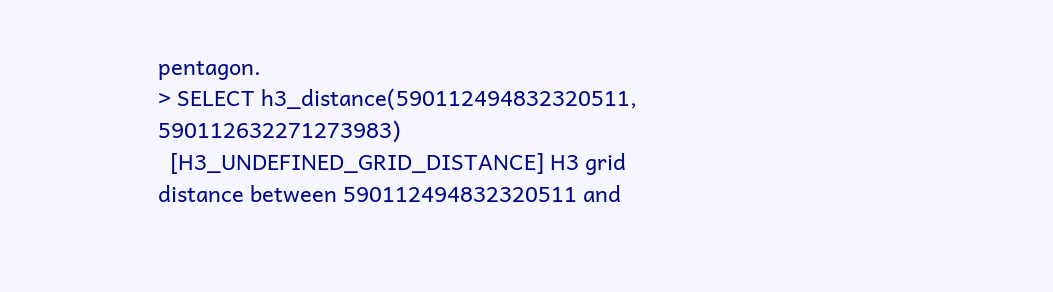pentagon.
> SELECT h3_distance(590112494832320511, 590112632271273983)
  [H3_UNDEFINED_GRID_DISTANCE] H3 grid distance between 590112494832320511 and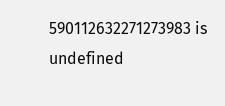590112632271273983 is undefined